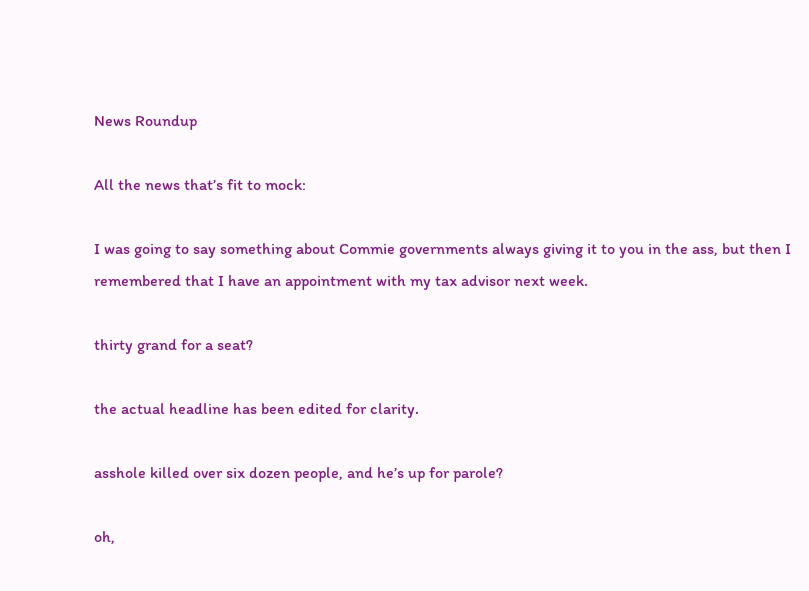News Roundup

All the news that’s fit to mock:

I was going to say something about Commie governments always giving it to you in the ass, but then I remembered that I have an appointment with my tax advisor next week.

thirty grand for a seat?

the actual headline has been edited for clarity.

asshole killed over six dozen people, and he’s up for parole?

oh,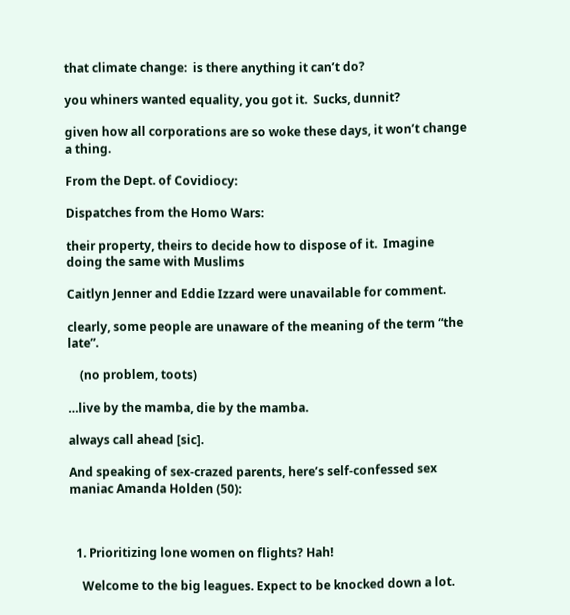that climate change:  is there anything it can’t do?

you whiners wanted equality, you got it.  Sucks, dunnit?

given how all corporations are so woke these days, it won’t change a thing.

From the Dept. of Covidiocy:

Dispatches from the Homo Wars:

their property, theirs to decide how to dispose of it.  Imagine doing the same with Muslims

Caitlyn Jenner and Eddie Izzard were unavailable for comment.

clearly, some people are unaware of the meaning of the term “the late”.

    (no problem, toots)

…live by the mamba, die by the mamba.

always call ahead [sic].

And speaking of sex-crazed parents, here’s self-confessed sex maniac Amanda Holden (50):



  1. Prioritizing lone women on flights? Hah!

    Welcome to the big leagues. Expect to be knocked down a lot.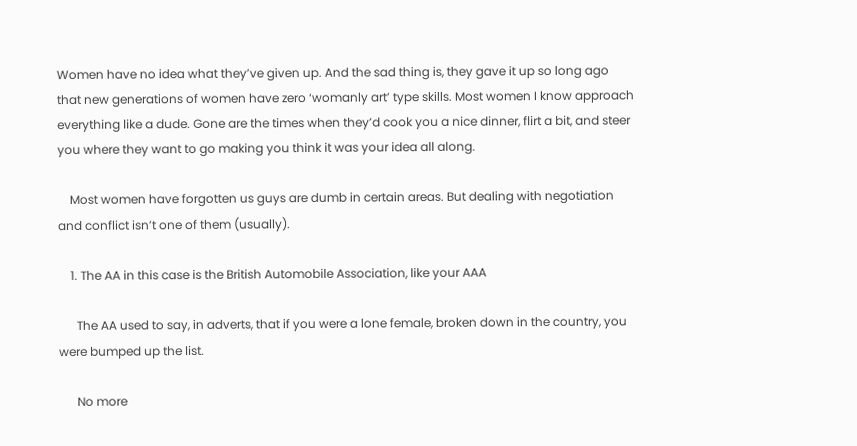Women have no idea what they’ve given up. And the sad thing is, they gave it up so long ago that new generations of women have zero ‘womanly art’ type skills. Most women I know approach everything like a dude. Gone are the times when they’d cook you a nice dinner, flirt a bit, and steer you where they want to go making you think it was your idea all along.

    Most women have forgotten us guys are dumb in certain areas. But dealing with negotiation and conflict isn’t one of them (usually).

    1. The AA in this case is the British Automobile Association, like your AAA

      The AA used to say, in adverts, that if you were a lone female, broken down in the country, you were bumped up the list.

      No more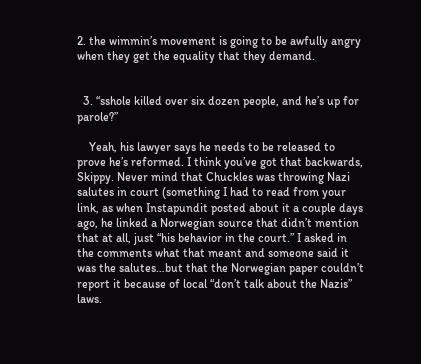2. the wimmin’s movement is going to be awfully angry when they get the equality that they demand.


  3. “sshole killed over six dozen people, and he’s up for parole?”

    Yeah, his lawyer says he needs to be released to prove he’s reformed. I think you’ve got that backwards, Skippy. Never mind that Chuckles was throwing Nazi salutes in court (something I had to read from your link, as when Instapundit posted about it a couple days ago, he linked a Norwegian source that didn’t mention that at all, just “his behavior in the court.” I asked in the comments what that meant and someone said it was the salutes…but that the Norwegian paper couldn’t report it because of local “don’t talk about the Nazis” laws.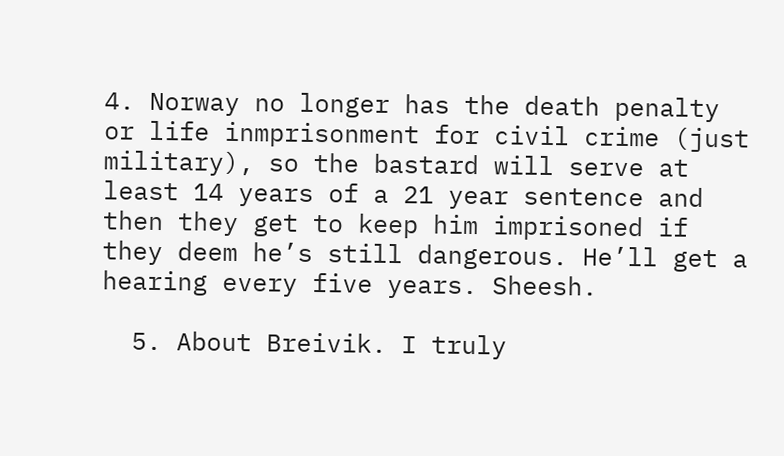4. Norway no longer has the death penalty or life inmprisonment for civil crime (just military), so the bastard will serve at least 14 years of a 21 year sentence and then they get to keep him imprisoned if they deem he’s still dangerous. He’ll get a hearing every five years. Sheesh.

  5. About Breivik. I truly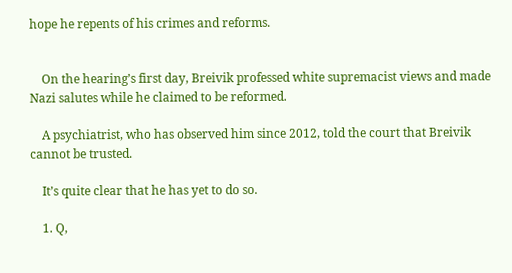hope he repents of his crimes and reforms.


    On the hearing’s first day, Breivik professed white supremacist views and made Nazi salutes while he claimed to be reformed.

    A psychiatrist, who has observed him since 2012, told the court that Breivik cannot be trusted.

    It’s quite clear that he has yet to do so.

    1. Q,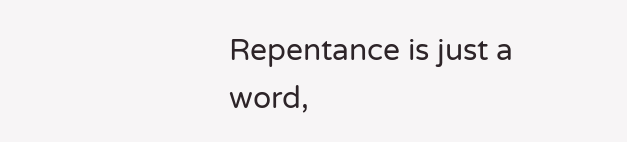Repentance is just a word,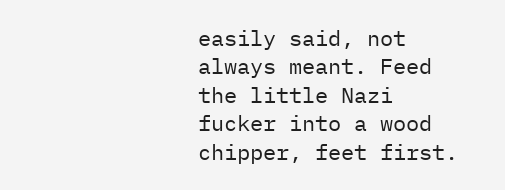easily said, not always meant. Feed the little Nazi fucker into a wood chipper, feet first.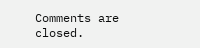Comments are closed.